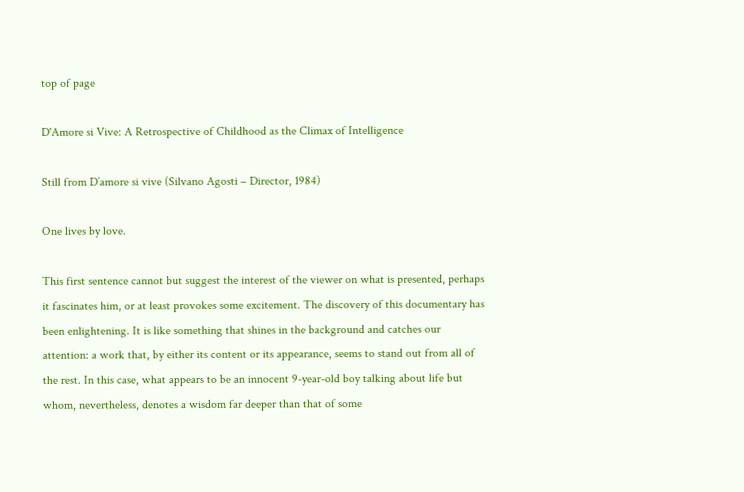top of page

D'Amore si Vive: A Retrospective of Childhood as the Climax of Intelligence

Still from D’amore si vive (Silvano Agosti – Director, 1984)

One lives by love.

This first sentence cannot but suggest the interest of the viewer on what is presented, perhaps it fascinates him, or at least provokes some excitement. The discovery of this documentary has been enlightening. It is like something that shines in the background and catches our attention: a work that, by either its content or its appearance, seems to stand out from all of the rest. In this case, what appears to be an innocent 9-year-old boy talking about life but whom, nevertheless, denotes a wisdom far deeper than that of some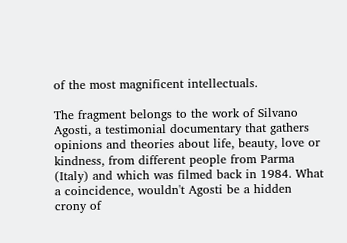of the most magnificent intellectuals.

The fragment belongs to the work of Silvano Agosti, a testimonial documentary that gathers opinions and theories about life, beauty, love or kindness, from different people from Parma (Italy) and which was filmed back in 1984. What a coincidence, wouldn't Agosti be a hidden crony of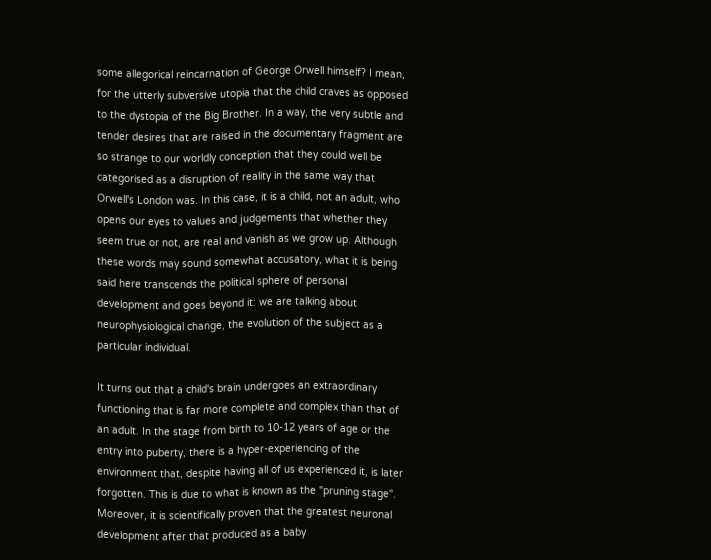some allegorical reincarnation of George Orwell himself? I mean, for the utterly subversive utopia that the child craves as opposed to the dystopia of the Big Brother. In a way, the very subtle and tender desires that are raised in the documentary fragment are so strange to our worldly conception that they could well be categorised as a disruption of reality in the same way that Orwell's London was. In this case, it is a child, not an adult, who opens our eyes to values and judgements that whether they seem true or not, are real and vanish as we grow up. Although these words may sound somewhat accusatory, what it is being said here transcends the political sphere of personal development and goes beyond it: we are talking about neurophysiological change, the evolution of the subject as a particular individual.

It turns out that a child's brain undergoes an extraordinary functioning that is far more complete and complex than that of an adult. In the stage from birth to 10-12 years of age or the entry into puberty, there is a hyper-experiencing of the environment that, despite having all of us experienced it, is later forgotten. This is due to what is known as the "pruning stage". Moreover, it is scientifically proven that the greatest neuronal development after that produced as a baby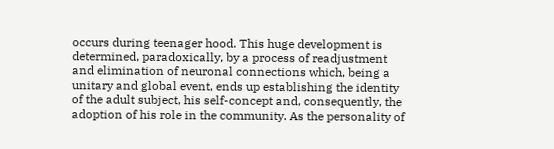occurs during teenager hood. This huge development is determined, paradoxically, by a process of readjustment and elimination of neuronal connections which, being a unitary and global event, ends up establishing the identity of the adult subject, his self-concept and, consequently, the adoption of his role in the community. As the personality of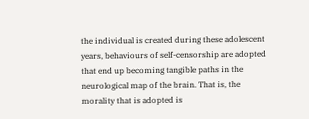the individual is created during these adolescent years, behaviours of self-censorship are adopted that end up becoming tangible paths in the neurological map of the brain. That is, the morality that is adopted is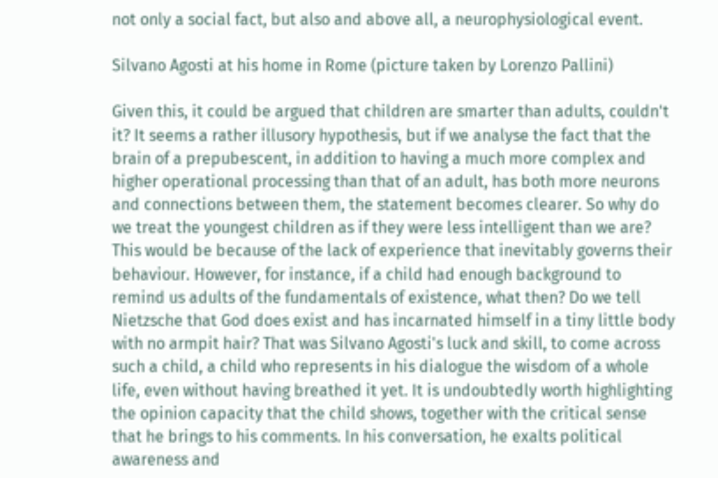not only a social fact, but also and above all, a neurophysiological event.

Silvano Agosti at his home in Rome (picture taken by Lorenzo Pallini)

Given this, it could be argued that children are smarter than adults, couldn't it? It seems a rather illusory hypothesis, but if we analyse the fact that the brain of a prepubescent, in addition to having a much more complex and higher operational processing than that of an adult, has both more neurons and connections between them, the statement becomes clearer. So why do we treat the youngest children as if they were less intelligent than we are? This would be because of the lack of experience that inevitably governs their behaviour. However, for instance, if a child had enough background to remind us adults of the fundamentals of existence, what then? Do we tell Nietzsche that God does exist and has incarnated himself in a tiny little body with no armpit hair? That was Silvano Agosti's luck and skill, to come across such a child, a child who represents in his dialogue the wisdom of a whole life, even without having breathed it yet. It is undoubtedly worth highlighting the opinion capacity that the child shows, together with the critical sense that he brings to his comments. In his conversation, he exalts political awareness and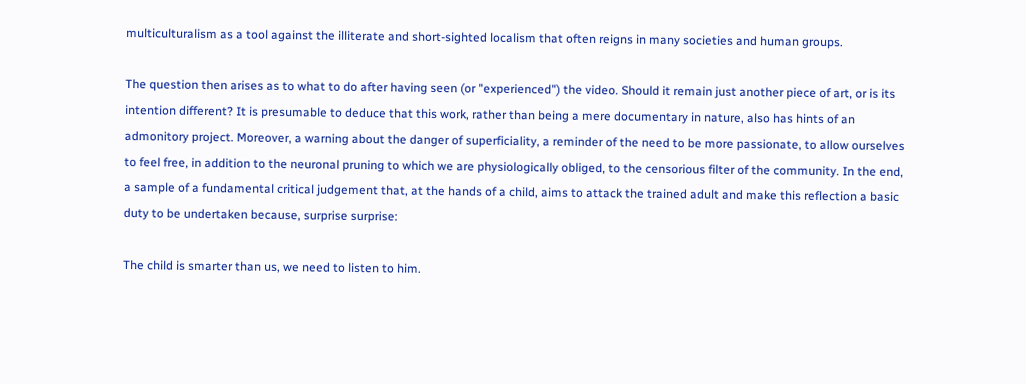multiculturalism as a tool against the illiterate and short-sighted localism that often reigns in many societies and human groups.

The question then arises as to what to do after having seen (or "experienced") the video. Should it remain just another piece of art, or is its intention different? It is presumable to deduce that this work, rather than being a mere documentary in nature, also has hints of an admonitory project. Moreover, a warning about the danger of superficiality, a reminder of the need to be more passionate, to allow ourselves to feel free, in addition to the neuronal pruning to which we are physiologically obliged, to the censorious filter of the community. In the end, a sample of a fundamental critical judgement that, at the hands of a child, aims to attack the trained adult and make this reflection a basic duty to be undertaken because, surprise surprise:

The child is smarter than us, we need to listen to him.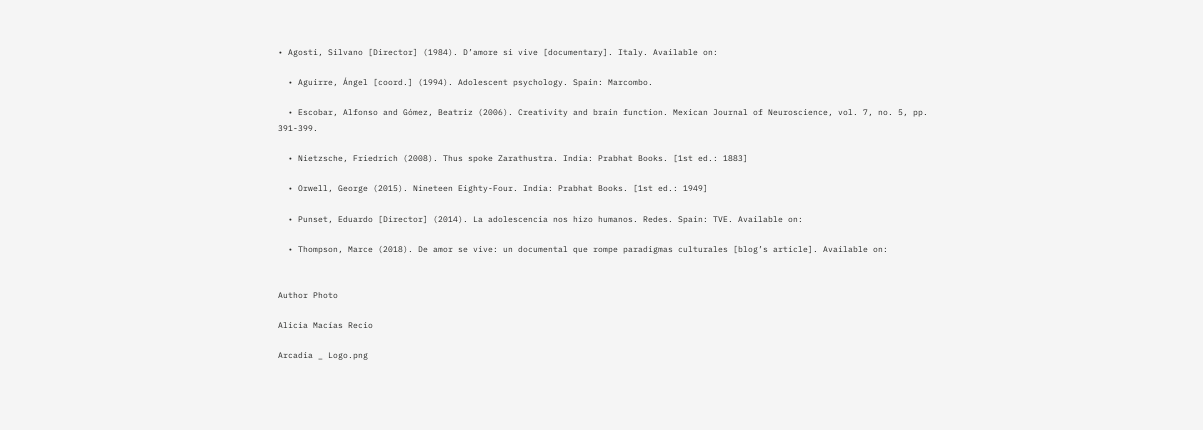• Agosti, Silvano [Director] (1984). D’amore si vive [documentary]. Italy. Available on:

  • Aguirre, Ángel [coord.] (1994). Adolescent psychology. Spain: Marcombo.

  • Escobar, Alfonso and Gómez, Beatriz (2006). Creativity and brain function. Mexican Journal of Neuroscience, vol. 7, no. 5, pp. 391-399.

  • Nietzsche, Friedrich (2008). Thus spoke Zarathustra. India: Prabhat Books. [1st ed.: 1883]

  • Orwell, George (2015). Nineteen Eighty-Four. India: Prabhat Books. [1st ed.: 1949]

  • Punset, Eduardo [Director] (2014). La adolescencia nos hizo humanos. Redes. Spain: TVE. Available on:

  • Thompson, Marce (2018). De amor se vive: un documental que rompe paradigmas culturales [blog’s article]. Available on:


Author Photo

Alicia Macías Recio

Arcadia _ Logo.png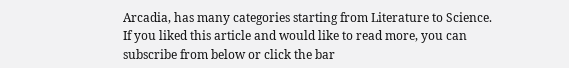Arcadia, has many categories starting from Literature to Science. If you liked this article and would like to read more, you can subscribe from below or click the bar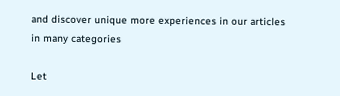and discover unique more experiences in our articles in many categories

Let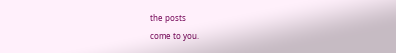the posts
come to you.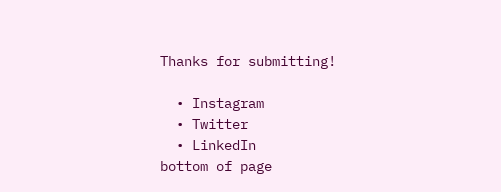Thanks for submitting!

  • Instagram
  • Twitter
  • LinkedIn
bottom of page